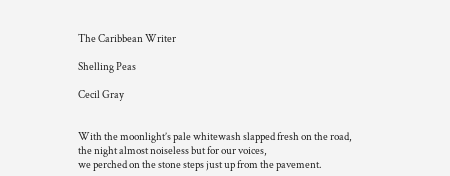The Caribbean Writer

Shelling Peas

Cecil Gray


With the moonlight’s pale whitewash slapped fresh on the road,
the night almost noiseless but for our voices,
we perched on the stone steps just up from the pavement.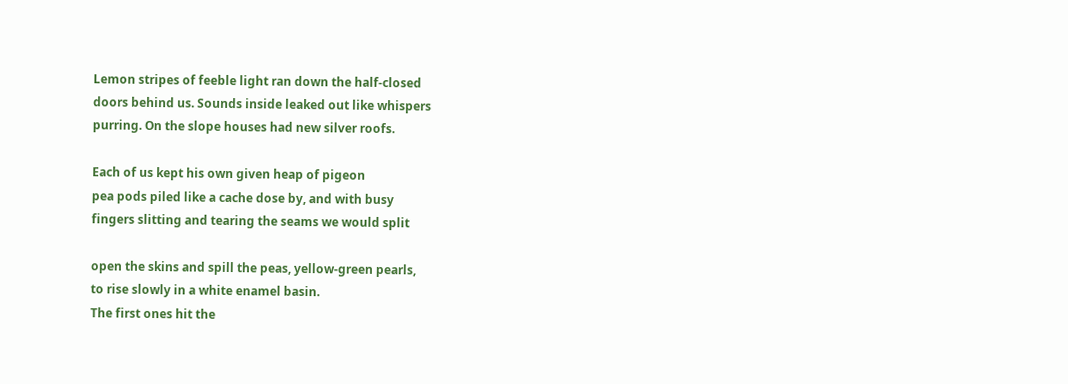Lemon stripes of feeble light ran down the half-closed
doors behind us. Sounds inside leaked out like whispers
purring. On the slope houses had new silver roofs.

Each of us kept his own given heap of pigeon
pea pods piled like a cache dose by, and with busy
fingers slitting and tearing the seams we would split

open the skins and spill the peas, yellow-green pearls,
to rise slowly in a white enamel basin.
The first ones hit the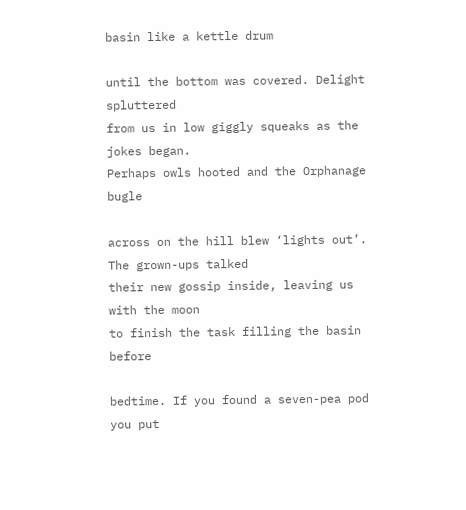basin like a kettle drum

until the bottom was covered. Delight spluttered
from us in low giggly squeaks as the jokes began.
Perhaps owls hooted and the Orphanage bugle

across on the hill blew ‘lights out’. The grown-ups talked
their new gossip inside, leaving us with the moon
to finish the task filling the basin before

bedtime. If you found a seven-pea pod you put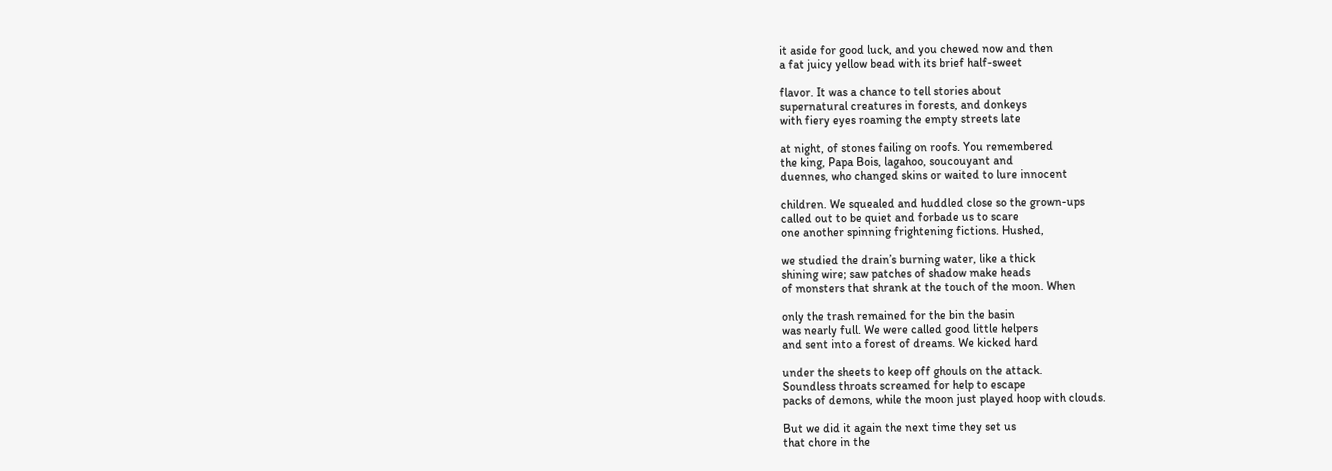it aside for good luck, and you chewed now and then
a fat juicy yellow bead with its brief half-sweet

flavor. It was a chance to tell stories about
supernatural creatures in forests, and donkeys
with fiery eyes roaming the empty streets late

at night, of stones failing on roofs. You remembered
the king, Papa Bois, lagahoo, soucouyant and
duennes, who changed skins or waited to lure innocent

children. We squealed and huddled close so the grown-ups
called out to be quiet and forbade us to scare
one another spinning frightening fictions. Hushed,

we studied the drain’s burning water, like a thick
shining wire; saw patches of shadow make heads
of monsters that shrank at the touch of the moon. When

only the trash remained for the bin the basin
was nearly full. We were called good little helpers
and sent into a forest of dreams. We kicked hard

under the sheets to keep off ghouls on the attack.
Soundless throats screamed for help to escape
packs of demons, while the moon just played hoop with clouds.

But we did it again the next time they set us
that chore in the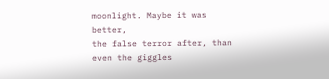moonlight. Maybe it was better,
the false terror after, than even the giggles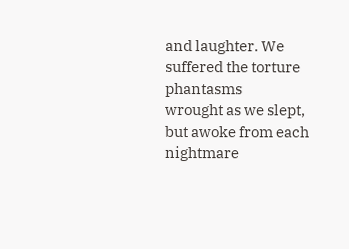and laughter. We suffered the torture phantasms
wrought as we slept, but awoke from each nightmare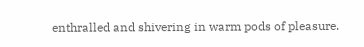enthralled and shivering in warm pods of pleasure.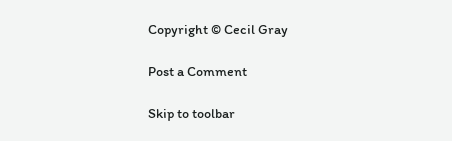Copyright © Cecil Gray

Post a Comment

Skip to toolbar